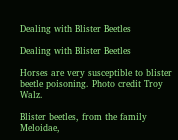Dealing with Blister Beetles

Dealing with Blister Beetles

Horses are very susceptible to blister beetle poisoning. Photo credit Troy Walz.

Blister beetles, from the family Meloidae,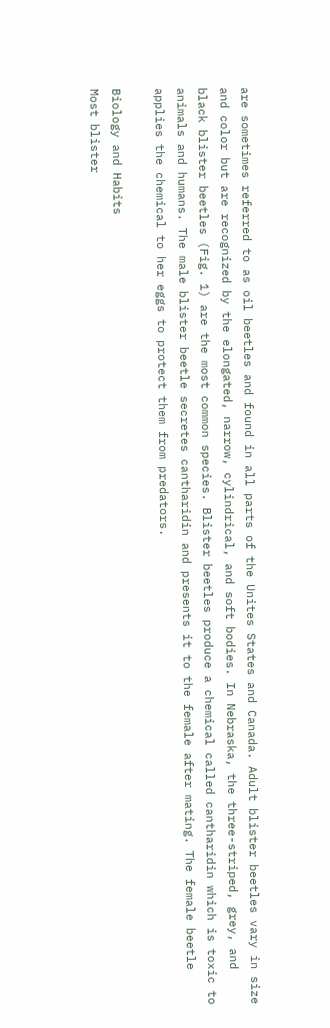are sometimes referred to as oil beetles and found in all parts of the Unites States and Canada. Adult blister beetles vary in size and color but are recognized by the elongated, narrow, cylindrical, and soft bodies. In Nebraska, the three-striped, grey, and black blister beetles (Fig. 1) are the most common species. Blister beetles produce a chemical called cantharidin which is toxic to animals and humans. The male blister beetle secretes cantharidin and presents it to the female after mating. The female beetle applies the chemical to her eggs to protect them from predators.

Biology and Habits
Most blister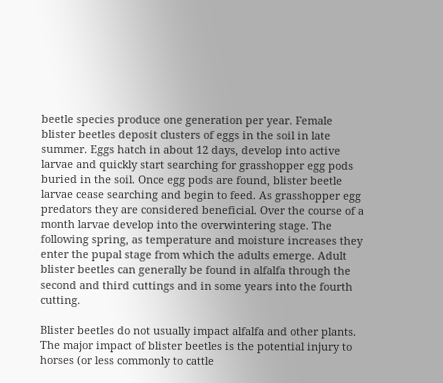beetle species produce one generation per year. Female blister beetles deposit clusters of eggs in the soil in late summer. Eggs hatch in about 12 days, develop into active larvae and quickly start searching for grasshopper egg pods buried in the soil. Once egg pods are found, blister beetle larvae cease searching and begin to feed. As grasshopper egg predators they are considered beneficial. Over the course of a month larvae develop into the overwintering stage. The following spring, as temperature and moisture increases they enter the pupal stage from which the adults emerge. Adult blister beetles can generally be found in alfalfa through the second and third cuttings and in some years into the fourth cutting.

Blister beetles do not usually impact alfalfa and other plants. The major impact of blister beetles is the potential injury to horses (or less commonly to cattle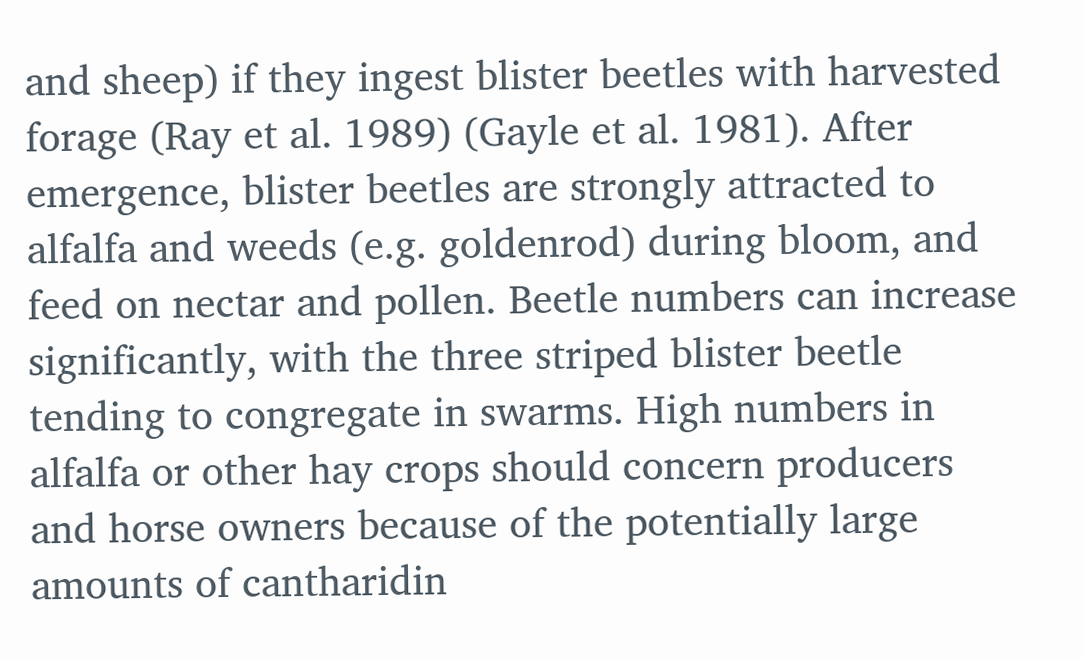and sheep) if they ingest blister beetles with harvested forage (Ray et al. 1989) (Gayle et al. 1981). After emergence, blister beetles are strongly attracted to alfalfa and weeds (e.g. goldenrod) during bloom, and feed on nectar and pollen. Beetle numbers can increase significantly, with the three striped blister beetle tending to congregate in swarms. High numbers in alfalfa or other hay crops should concern producers and horse owners because of the potentially large amounts of cantharidin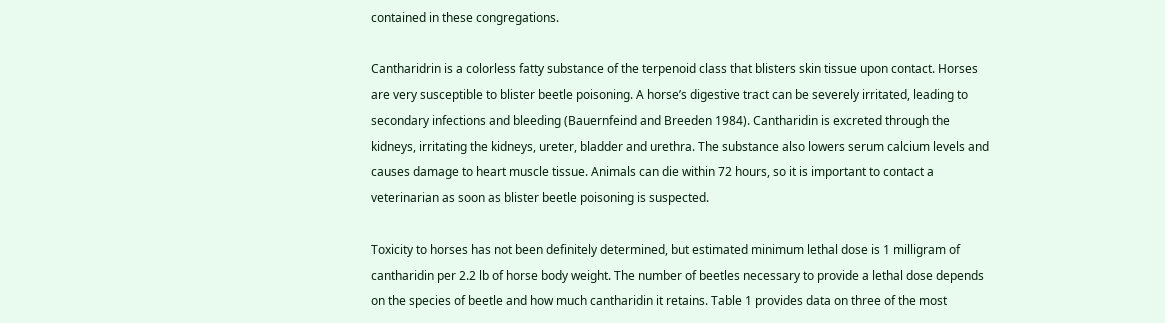contained in these congregations.

Cantharidrin is a colorless fatty substance of the terpenoid class that blisters skin tissue upon contact. Horses are very susceptible to blister beetle poisoning. A horse’s digestive tract can be severely irritated, leading to secondary infections and bleeding (Bauernfeind and Breeden 1984). Cantharidin is excreted through the kidneys, irritating the kidneys, ureter, bladder and urethra. The substance also lowers serum calcium levels and causes damage to heart muscle tissue. Animals can die within 72 hours, so it is important to contact a veterinarian as soon as blister beetle poisoning is suspected.

Toxicity to horses has not been definitely determined, but estimated minimum lethal dose is 1 milligram of cantharidin per 2.2 lb of horse body weight. The number of beetles necessary to provide a lethal dose depends on the species of beetle and how much cantharidin it retains. Table 1 provides data on three of the most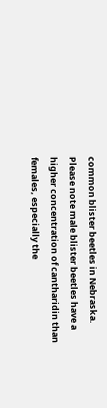common blister beetles in Nebraska. Please note male blister beetles have a higher concentration of cantharidin than females, especially the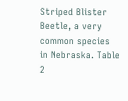Striped Blister Beetle, a very common species in Nebraska. Table 2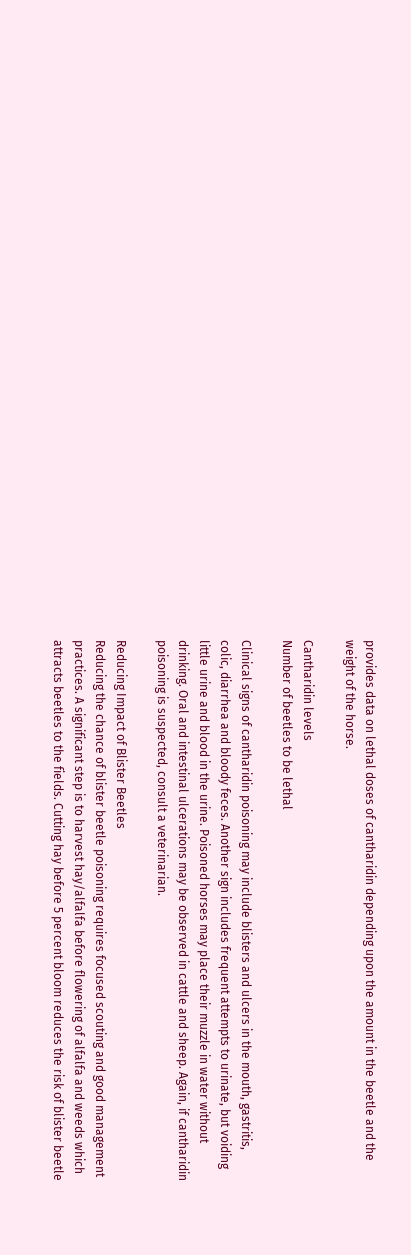provides data on lethal doses of cantharidin depending upon the amount in the beetle and the weight of the horse.

Cantharidin levels
Number of beetles to be lethal

Clinical signs of cantharidin poisoning may include blisters and ulcers in the mouth, gastritis, colic, diarrhea and bloody feces. Another sign includes frequent attempts to urinate, but voiding little urine and blood in the urine. Poisoned horses may place their muzzle in water without drinking. Oral and intestinal ulcerations may be observed in cattle and sheep. Again, if cantharidin poisoning is suspected, consult a veterinarian.

Reducing Impact of Blister Beetles
Reducing the chance of blister beetle poisoning requires focused scouting and good management practices. A significant step is to harvest hay/alfalfa before flowering of alfalfa and weeds which attracts beetles to the fields. Cutting hay before 5 percent bloom reduces the risk of blister beetle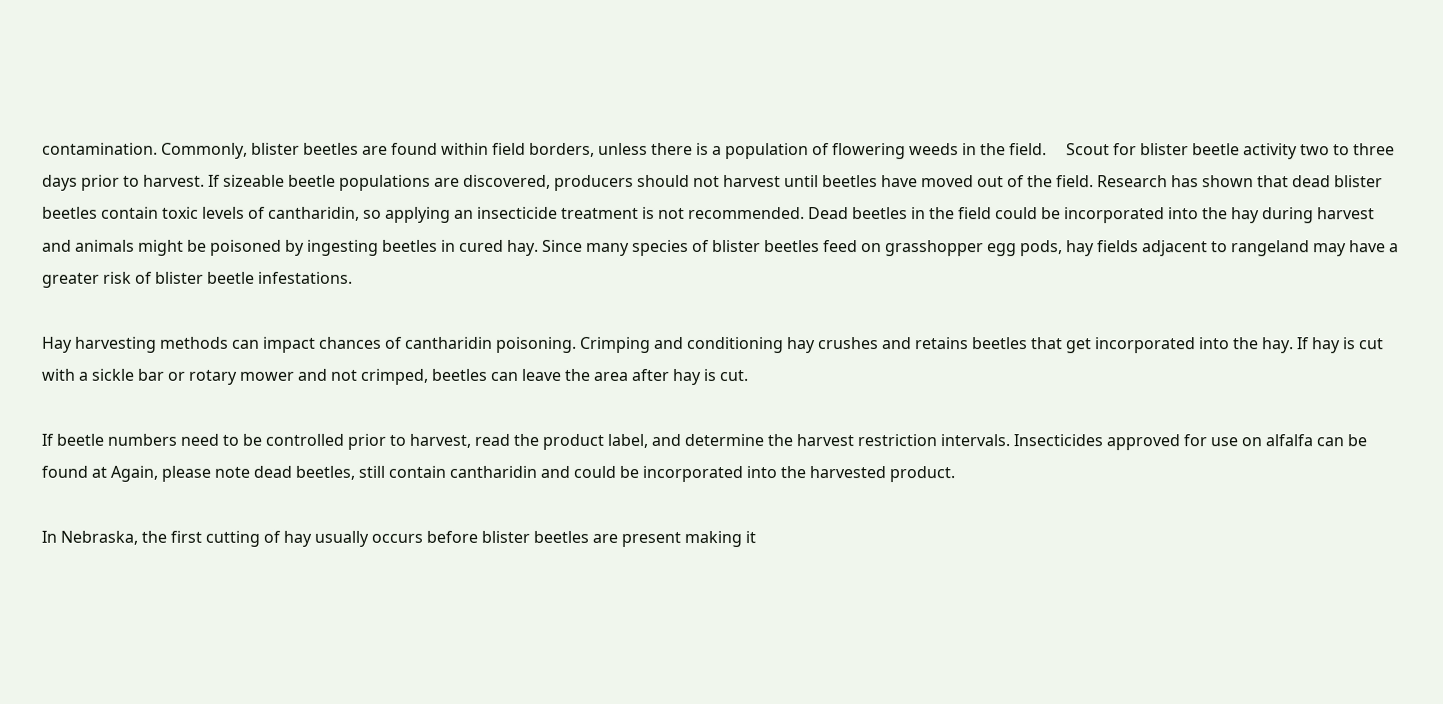contamination. Commonly, blister beetles are found within field borders, unless there is a population of flowering weeds in the field.     Scout for blister beetle activity two to three days prior to harvest. If sizeable beetle populations are discovered, producers should not harvest until beetles have moved out of the field. Research has shown that dead blister beetles contain toxic levels of cantharidin, so applying an insecticide treatment is not recommended. Dead beetles in the field could be incorporated into the hay during harvest and animals might be poisoned by ingesting beetles in cured hay. Since many species of blister beetles feed on grasshopper egg pods, hay fields adjacent to rangeland may have a greater risk of blister beetle infestations.

Hay harvesting methods can impact chances of cantharidin poisoning. Crimping and conditioning hay crushes and retains beetles that get incorporated into the hay. If hay is cut with a sickle bar or rotary mower and not crimped, beetles can leave the area after hay is cut.

If beetle numbers need to be controlled prior to harvest, read the product label, and determine the harvest restriction intervals. Insecticides approved for use on alfalfa can be found at Again, please note dead beetles, still contain cantharidin and could be incorporated into the harvested product.

In Nebraska, the first cutting of hay usually occurs before blister beetles are present making it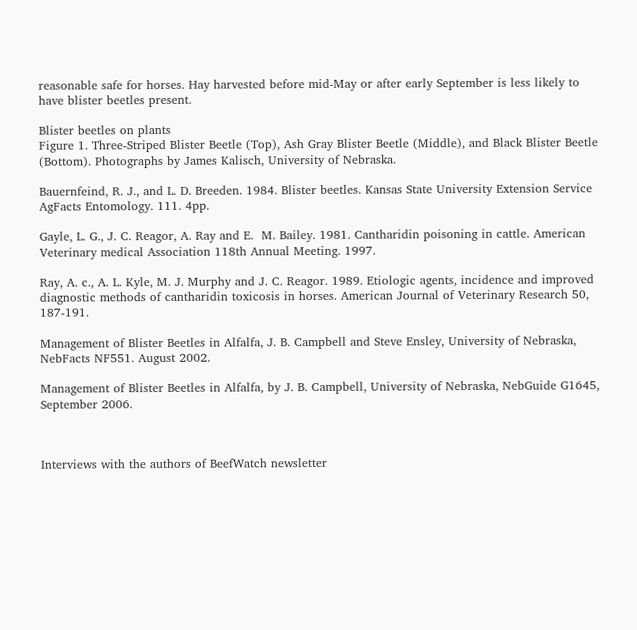reasonable safe for horses. Hay harvested before mid-May or after early September is less likely to have blister beetles present.

Blister beetles on plants
Figure 1. Three-Striped Blister Beetle (Top), Ash Gray Blister Beetle (Middle), and Black Blister Beetle (Bottom). Photographs by James Kalisch, University of Nebraska.

Bauernfeind, R. J., and L. D. Breeden. 1984. Blister beetles. Kansas State University Extension Service AgFacts Entomology. 111. 4pp.

Gayle, L. G., J. C. Reagor, A. Ray and E.  M. Bailey. 1981. Cantharidin poisoning in cattle. American Veterinary medical Association 118th Annual Meeting. 1997.

Ray, A. c., A. L. Kyle, M. J. Murphy and J. C. Reagor. 1989. Etiologic agents, incidence and improved diagnostic methods of cantharidin toxicosis in horses. American Journal of Veterinary Research 50, 187-191.

Management of Blister Beetles in Alfalfa, J. B. Campbell and Steve Ensley, University of Nebraska, NebFacts NF551. August 2002.

Management of Blister Beetles in Alfalfa, by J. B. Campbell, University of Nebraska, NebGuide G1645, September 2006.



Interviews with the authors of BeefWatch newsletter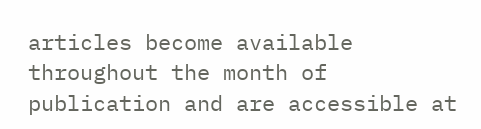articles become available throughout the month of publication and are accessible at